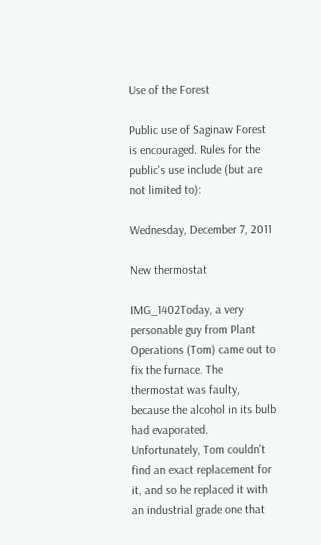Use of the Forest

Public use of Saginaw Forest is encouraged. Rules for the public's use include (but are not limited to):

Wednesday, December 7, 2011

New thermostat

IMG_1402Today, a very personable guy from Plant Operations (Tom) came out to fix the furnace. The thermostat was faulty, because the alcohol in its bulb had evaporated. Unfortunately, Tom couldn't find an exact replacement for it, and so he replaced it with an industrial grade one that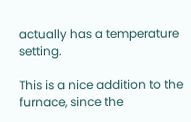actually has a temperature setting.

This is a nice addition to the furnace, since the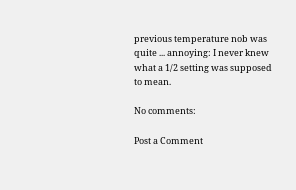previous temperature nob was quite ... annoying: I never knew what a 1/2 setting was supposed to mean.

No comments:

Post a Comment